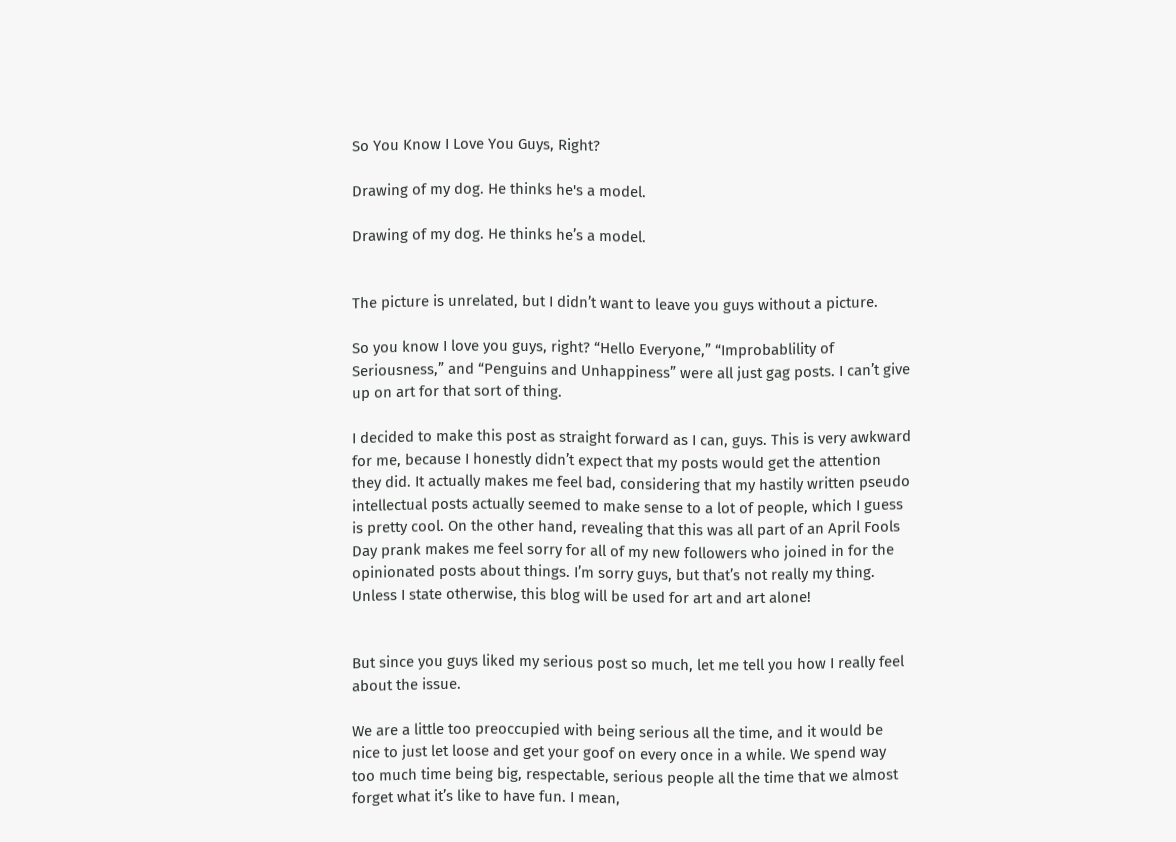So You Know I Love You Guys, Right?

Drawing of my dog. He thinks he's a model.

Drawing of my dog. He thinks he’s a model.


The picture is unrelated, but I didn’t want to leave you guys without a picture.

So you know I love you guys, right? “Hello Everyone,” “Improbablility of Seriousness,” and “Penguins and Unhappiness” were all just gag posts. I can’t give up on art for that sort of thing.

I decided to make this post as straight forward as I can, guys. This is very awkward for me, because I honestly didn’t expect that my posts would get the attention they did. It actually makes me feel bad, considering that my hastily written pseudo intellectual posts actually seemed to make sense to a lot of people, which I guess is pretty cool. On the other hand, revealing that this was all part of an April Fools Day prank makes me feel sorry for all of my new followers who joined in for the opinionated posts about things. I’m sorry guys, but that’s not really my thing. Unless I state otherwise, this blog will be used for art and art alone!


But since you guys liked my serious post so much, let me tell you how I really feel about the issue.

We are a little too preoccupied with being serious all the time, and it would be nice to just let loose and get your goof on every once in a while. We spend way too much time being big, respectable, serious people all the time that we almost forget what it’s like to have fun. I mean,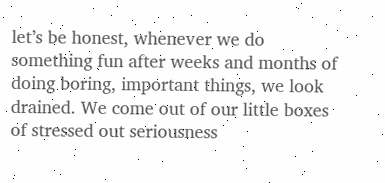let’s be honest, whenever we do something fun after weeks and months of doing boring, important things, we look drained. We come out of our little boxes of stressed out seriousness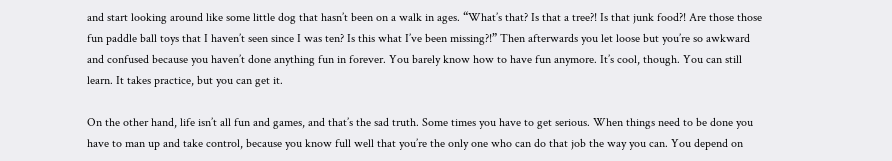and start looking around like some little dog that hasn’t been on a walk in ages. “What’s that? Is that a tree?! Is that junk food?! Are those those fun paddle ball toys that I haven’t seen since I was ten? Is this what I’ve been missing?!” Then afterwards you let loose but you’re so awkward and confused because you haven’t done anything fun in forever. You barely know how to have fun anymore. It’s cool, though. You can still learn. It takes practice, but you can get it.

On the other hand, life isn’t all fun and games, and that’s the sad truth. Some times you have to get serious. When things need to be done you have to man up and take control, because you know full well that you’re the only one who can do that job the way you can. You depend on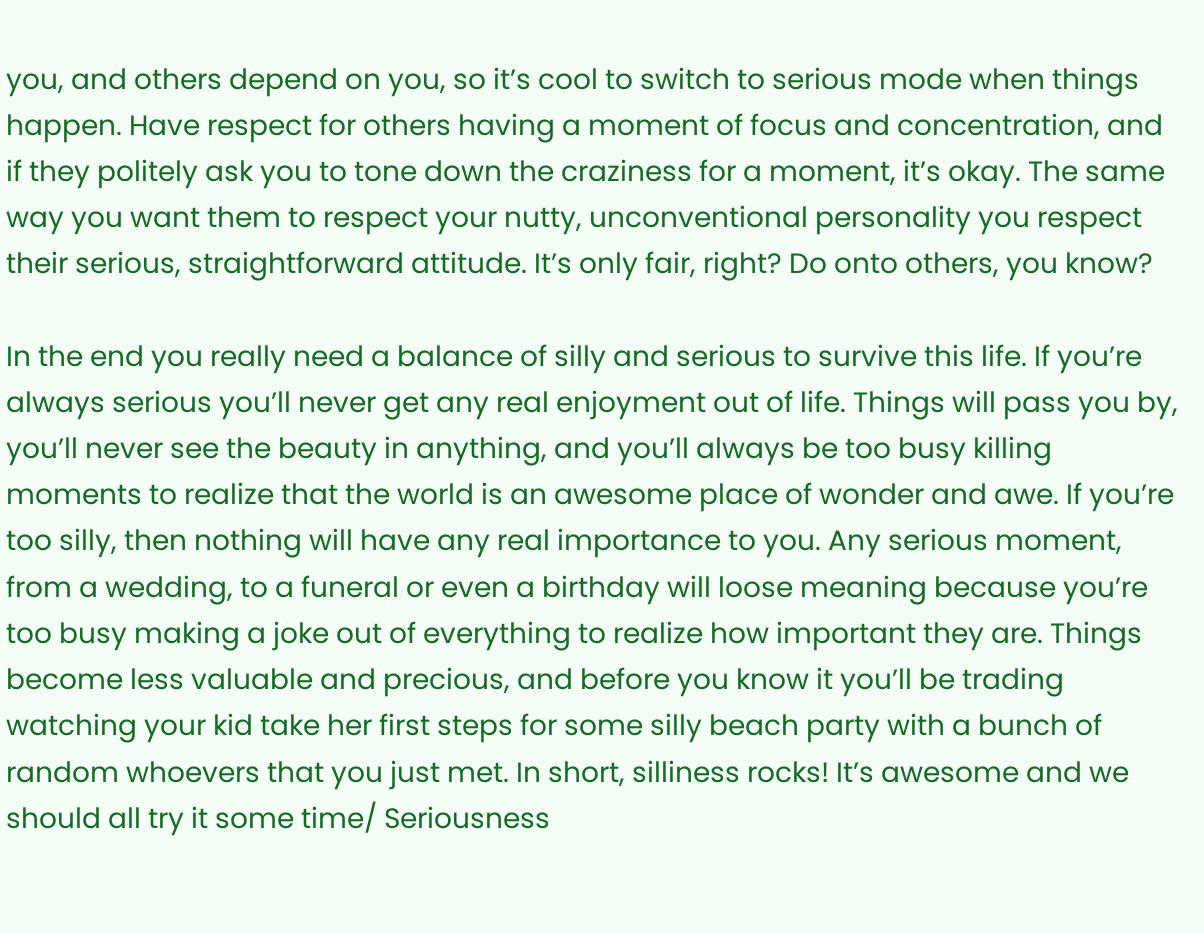you, and others depend on you, so it’s cool to switch to serious mode when things happen. Have respect for others having a moment of focus and concentration, and if they politely ask you to tone down the craziness for a moment, it’s okay. The same way you want them to respect your nutty, unconventional personality you respect their serious, straightforward attitude. It’s only fair, right? Do onto others, you know?

In the end you really need a balance of silly and serious to survive this life. If you’re always serious you’ll never get any real enjoyment out of life. Things will pass you by, you’ll never see the beauty in anything, and you’ll always be too busy killing moments to realize that the world is an awesome place of wonder and awe. If you’re too silly, then nothing will have any real importance to you. Any serious moment, from a wedding, to a funeral or even a birthday will loose meaning because you’re too busy making a joke out of everything to realize how important they are. Things become less valuable and precious, and before you know it you’ll be trading watching your kid take her first steps for some silly beach party with a bunch of random whoevers that you just met. In short, silliness rocks! It’s awesome and we should all try it some time/ Seriousness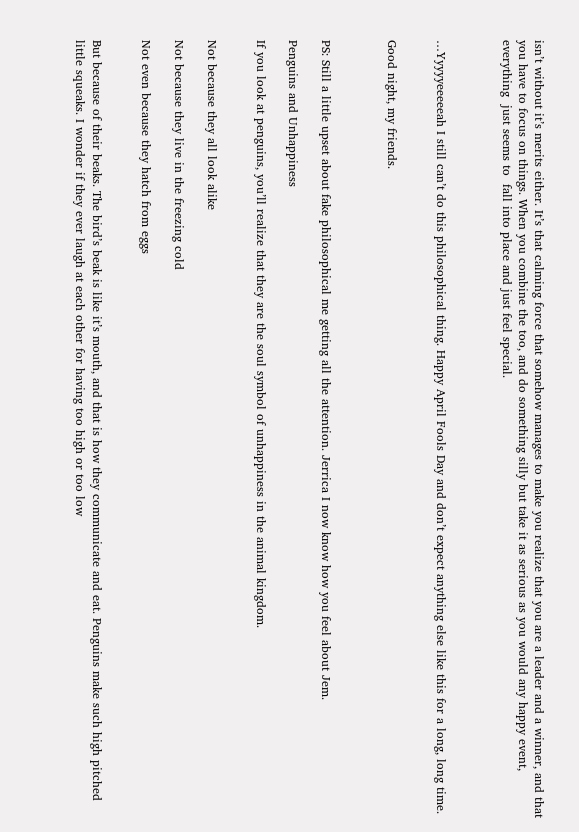isn’t without it’s merits either. It’s that calming force that somehow manages to make you realize that you are a leader and a winner, and that you have to focus on things. When you combine the too, and do something silly but take it as serious as you would any happy event, everything  just seems to  fall into place and just feel special.



…Yyyyyeeeeeah I still can’t do this philosophical thing. Happy April Fools Day and don’t expect anything else like this for a long, long time.


Good night, my friends.



PS: Still a little upset about fake philosophical me getting all the attention. Jerrica I now know how you feel about Jem.

Penguins and Unhappiness

If you look at penguins, you’ll realize that they are the soul symbol of unhappiness in the animal kingdom.


Not because they all look alike

Not because they live in the freezing cold

Not even because they hatch from eggs


But because of their beaks. The bird’s beak is like it’s mouth, and that is how they communicate and eat. Penguins make such high pitched little squeaks. I wonder if they ever laugh at each other for having too high or too low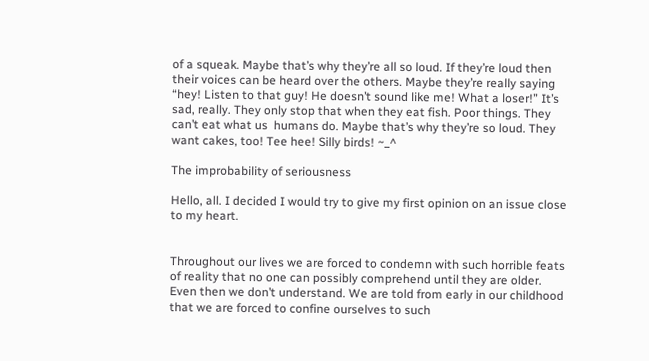of a squeak. Maybe that’s why they’re all so loud. If they’re loud then their voices can be heard over the others. Maybe they’re really saying “hey! Listen to that guy! He doesn’t sound like me! What a loser!” It’s sad, really. They only stop that when they eat fish. Poor things. They can’t eat what us  humans do. Maybe that’s why they’re so loud. They want cakes, too! Tee hee! Silly birds! ~_^

The improbability of seriousness

Hello, all. I decided I would try to give my first opinion on an issue close to my heart.


Throughout our lives we are forced to condemn with such horrible feats of reality that no one can possibly comprehend until they are older. Even then we don’t understand. We are told from early in our childhood that we are forced to confine ourselves to such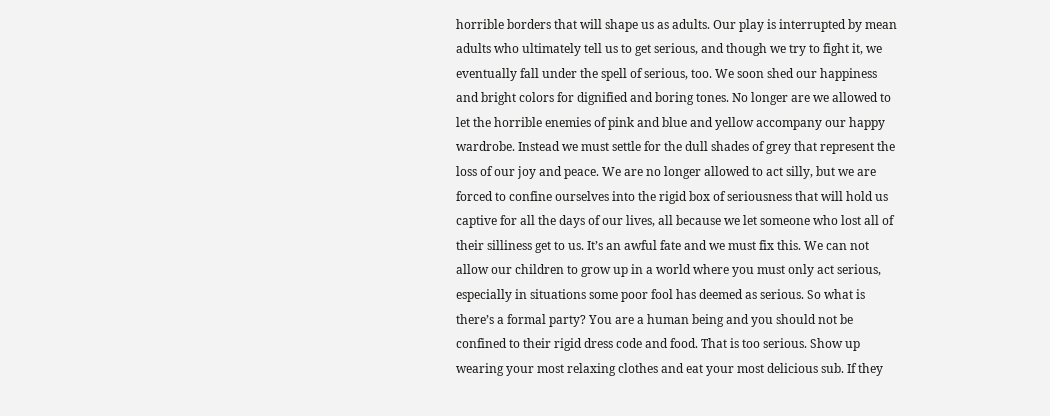horrible borders that will shape us as adults. Our play is interrupted by mean adults who ultimately tell us to get serious, and though we try to fight it, we eventually fall under the spell of serious, too. We soon shed our happiness and bright colors for dignified and boring tones. No longer are we allowed to let the horrible enemies of pink and blue and yellow accompany our happy wardrobe. Instead we must settle for the dull shades of grey that represent the loss of our joy and peace. We are no longer allowed to act silly, but we are forced to confine ourselves into the rigid box of seriousness that will hold us captive for all the days of our lives, all because we let someone who lost all of their silliness get to us. It’s an awful fate and we must fix this. We can not allow our children to grow up in a world where you must only act serious, especially in situations some poor fool has deemed as serious. So what is there’s a formal party? You are a human being and you should not be confined to their rigid dress code and food. That is too serious. Show up wearing your most relaxing clothes and eat your most delicious sub. If they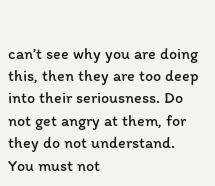can’t see why you are doing this, then they are too deep into their seriousness. Do not get angry at them, for they do not understand. You must not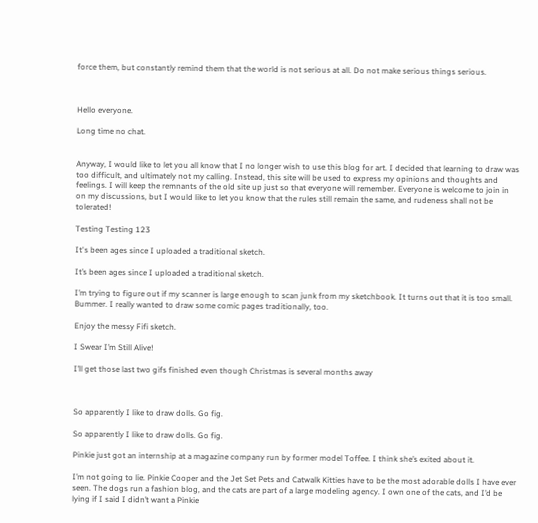force them, but constantly remind them that the world is not serious at all. Do not make serious things serious.



Hello everyone.

Long time no chat.


Anyway, I would like to let you all know that I no longer wish to use this blog for art. I decided that learning to draw was too difficult, and ultimately not my calling. Instead, this site will be used to express my opinions and thoughts and feelings. I will keep the remnants of the old site up just so that everyone will remember. Everyone is welcome to join in on my discussions, but I would like to let you know that the rules still remain the same, and rudeness shall not be tolerated!

Testing Testing 123

It's been ages since I uploaded a traditional sketch.

It’s been ages since I uploaded a traditional sketch.

I’m trying to figure out if my scanner is large enough to scan junk from my sketchbook. It turns out that it is too small. Bummer. I really wanted to draw some comic pages traditionally, too.

Enjoy the messy Fifi sketch.

I Swear I’m Still Alive!

I’ll get those last two gifs finished even though Christmas is several months away



So apparently I like to draw dolls. Go fig.

So apparently I like to draw dolls. Go fig.

Pinkie just got an internship at a magazine company run by former model Toffee. I think she’s exited about it.

I’m not going to lie. Pinkie Cooper and the Jet Set Pets and Catwalk Kitties have to be the most adorable dolls I have ever seen. The dogs run a fashion blog, and the cats are part of a large modeling agency. I own one of the cats, and I’d be lying if I said I didn’t want a Pinkie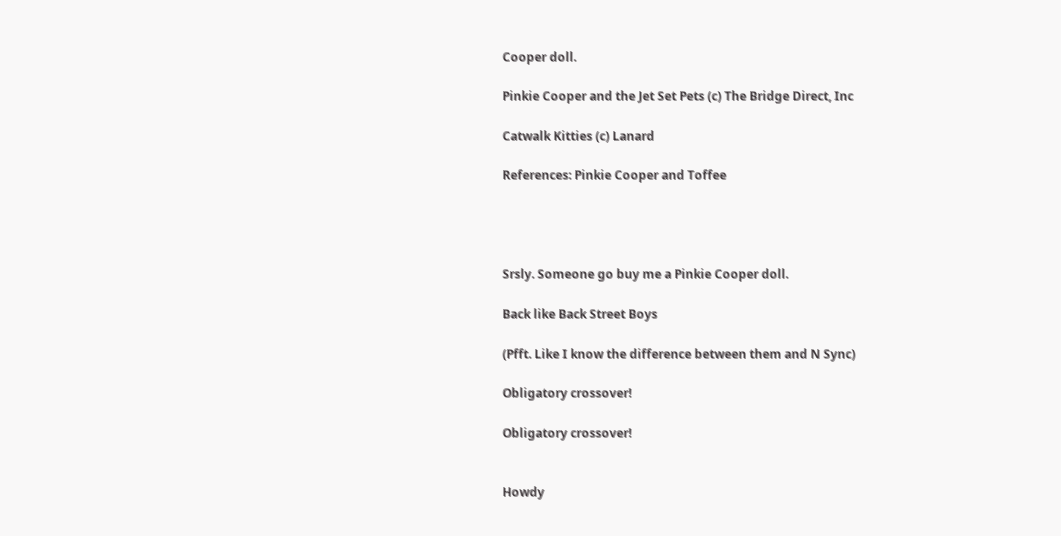Cooper doll.

Pinkie Cooper and the Jet Set Pets (c) The Bridge Direct, Inc

Catwalk Kitties (c) Lanard

References: Pinkie Cooper and Toffee




Srsly. Someone go buy me a Pinkie Cooper doll.

Back like Back Street Boys

(Pfft. Like I know the difference between them and N Sync)

Obligatory crossover!

Obligatory crossover!


Howdy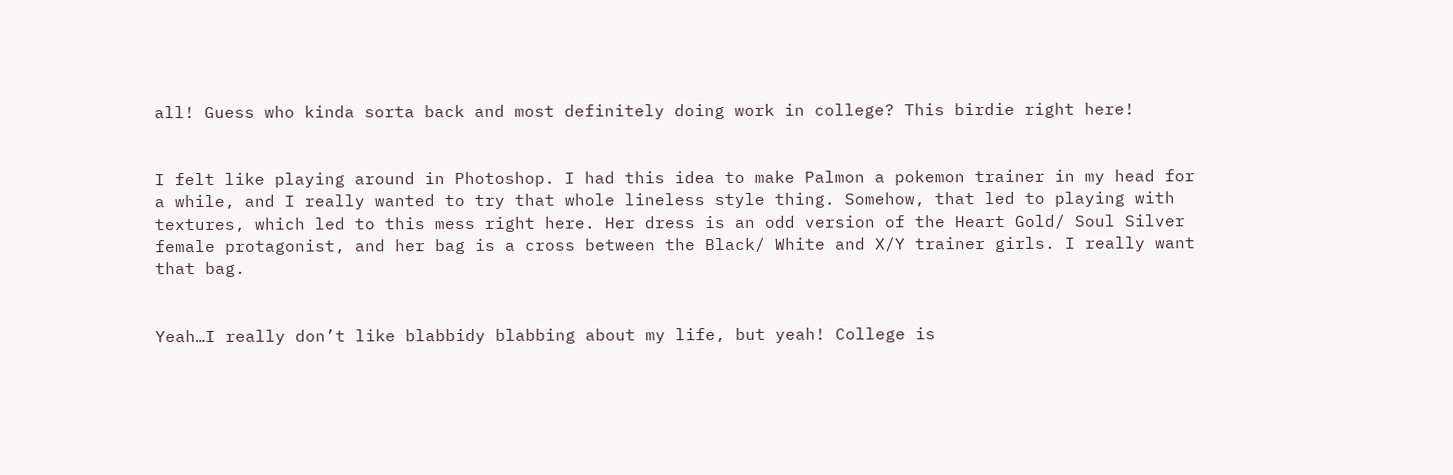all! Guess who kinda sorta back and most definitely doing work in college? This birdie right here!


I felt like playing around in Photoshop. I had this idea to make Palmon a pokemon trainer in my head for a while, and I really wanted to try that whole lineless style thing. Somehow, that led to playing with textures, which led to this mess right here. Her dress is an odd version of the Heart Gold/ Soul Silver female protagonist, and her bag is a cross between the Black/ White and X/Y trainer girls. I really want that bag.


Yeah…I really don’t like blabbidy blabbing about my life, but yeah! College is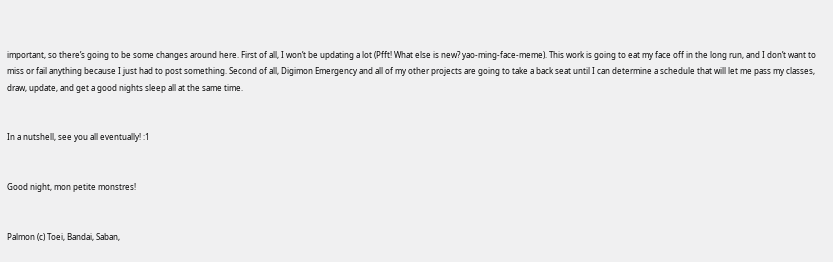important, so there’s going to be some changes around here. First of all, I won’t be updating a lot (Pfft! What else is new? yao-ming-face-meme). This work is going to eat my face off in the long run, and I don’t want to miss or fail anything because I just had to post something. Second of all, Digimon Emergency and all of my other projects are going to take a back seat until I can determine a schedule that will let me pass my classes, draw, update, and get a good nights sleep all at the same time.


In a nutshell, see you all eventually! :1


Good night, mon petite monstres!


Palmon (c) Toei, Bandai, Saban,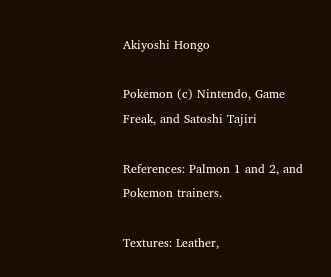Akiyoshi Hongo

Pokemon (c) Nintendo, Game Freak, and Satoshi Tajiri

References: Palmon 1 and 2, and Pokemon trainers.

Textures: Leather,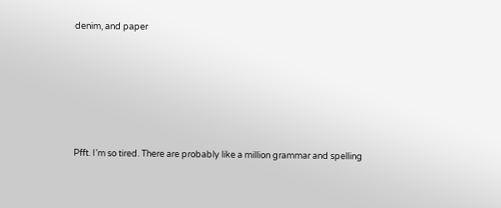denim, and paper






Pfft. I’m so tired. There are probably like a million grammar and spelling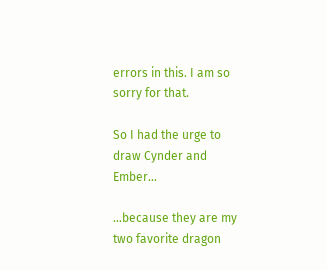errors in this. I am so sorry for that.

So I had the urge to draw Cynder and Ember…

…because they are my two favorite dragon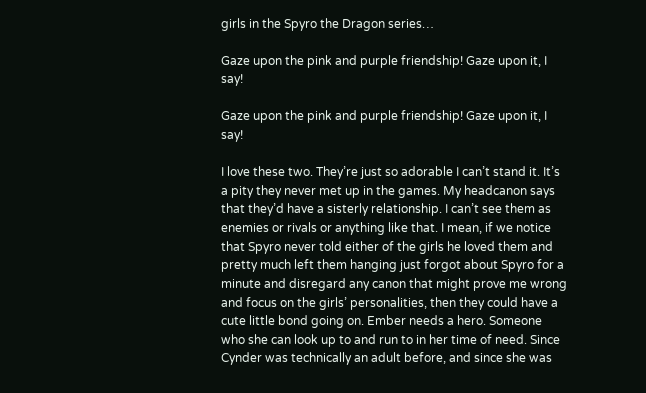girls in the Spyro the Dragon series…

Gaze upon the pink and purple friendship! Gaze upon it, I say!

Gaze upon the pink and purple friendship! Gaze upon it, I say!

I love these two. They’re just so adorable I can’t stand it. It’s a pity they never met up in the games. My headcanon says that they’d have a sisterly relationship. I can’t see them as enemies or rivals or anything like that. I mean, if we notice that Spyro never told either of the girls he loved them and pretty much left them hanging just forgot about Spyro for a minute and disregard any canon that might prove me wrong and focus on the girls’ personalities, then they could have a cute little bond going on. Ember needs a hero. Someone who she can look up to and run to in her time of need. Since Cynder was technically an adult before, and since she was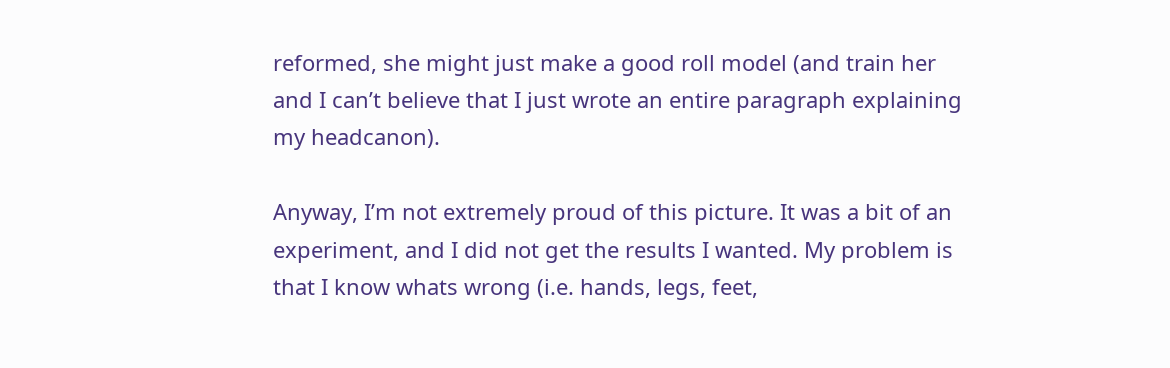reformed, she might just make a good roll model (and train her and I can’t believe that I just wrote an entire paragraph explaining my headcanon).

Anyway, I’m not extremely proud of this picture. It was a bit of an experiment, and I did not get the results I wanted. My problem is that I know whats wrong (i.e. hands, legs, feet,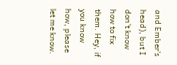and Ember’s head), but I don’t know how to fix them. Hey, if you know how, please let me know.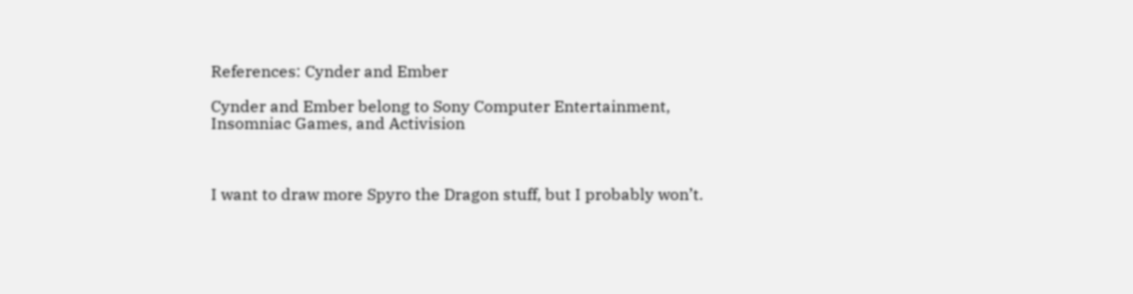References: Cynder and Ember

Cynder and Ember belong to Sony Computer Entertainment, Insomniac Games, and Activision



I want to draw more Spyro the Dragon stuff, but I probably won’t.